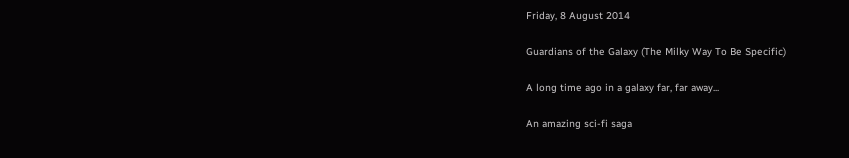Friday, 8 August 2014

Guardians of the Galaxy (The Milky Way To Be Specific)

A long time ago in a galaxy far, far away...

An amazing sci-fi saga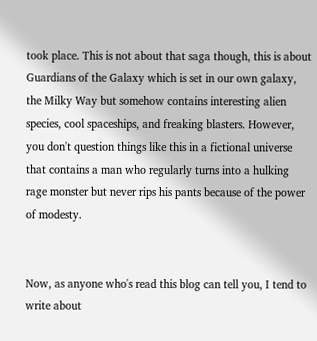took place. This is not about that saga though, this is about Guardians of the Galaxy which is set in our own galaxy, the Milky Way but somehow contains interesting alien species, cool spaceships, and freaking blasters. However, you don't question things like this in a fictional universe that contains a man who regularly turns into a hulking rage monster but never rips his pants because of the power of modesty.


Now, as anyone who's read this blog can tell you, I tend to write about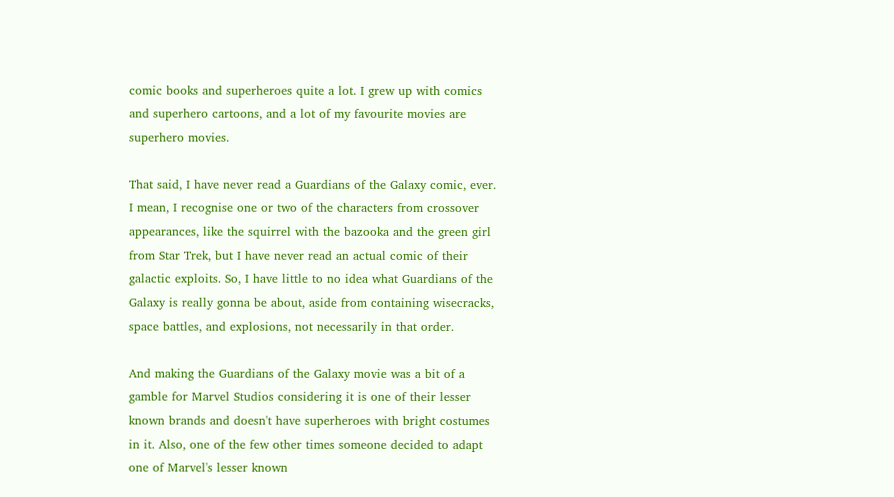comic books and superheroes quite a lot. I grew up with comics and superhero cartoons, and a lot of my favourite movies are superhero movies.

That said, I have never read a Guardians of the Galaxy comic, ever. I mean, I recognise one or two of the characters from crossover appearances, like the squirrel with the bazooka and the green girl from Star Trek, but I have never read an actual comic of their galactic exploits. So, I have little to no idea what Guardians of the Galaxy is really gonna be about, aside from containing wisecracks, space battles, and explosions, not necessarily in that order.

And making the Guardians of the Galaxy movie was a bit of a gamble for Marvel Studios considering it is one of their lesser known brands and doesn't have superheroes with bright costumes in it. Also, one of the few other times someone decided to adapt one of Marvel's lesser known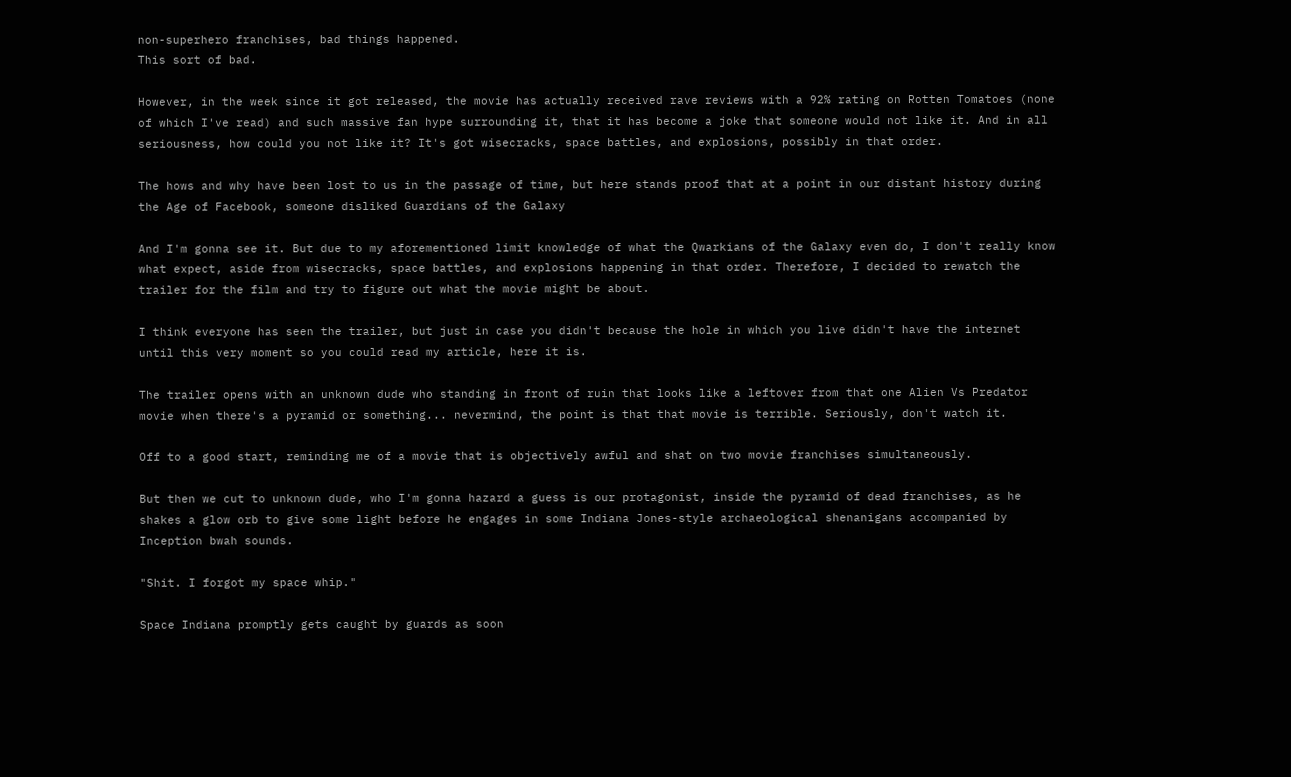non-superhero franchises, bad things happened.
This sort of bad.

However, in the week since it got released, the movie has actually received rave reviews with a 92% rating on Rotten Tomatoes (none of which I've read) and such massive fan hype surrounding it, that it has become a joke that someone would not like it. And in all seriousness, how could you not like it? It's got wisecracks, space battles, and explosions, possibly in that order.

The hows and why have been lost to us in the passage of time, but here stands proof that at a point in our distant history during the Age of Facebook, someone disliked Guardians of the Galaxy

And I'm gonna see it. But due to my aforementioned limit knowledge of what the Qwarkians of the Galaxy even do, I don't really know what expect, aside from wisecracks, space battles, and explosions happening in that order. Therefore, I decided to rewatch the trailer for the film and try to figure out what the movie might be about.

I think everyone has seen the trailer, but just in case you didn't because the hole in which you live didn't have the internet until this very moment so you could read my article, here it is.

The trailer opens with an unknown dude who standing in front of ruin that looks like a leftover from that one Alien Vs Predator movie when there's a pyramid or something... nevermind, the point is that that movie is terrible. Seriously, don't watch it.

Off to a good start, reminding me of a movie that is objectively awful and shat on two movie franchises simultaneously.

But then we cut to unknown dude, who I'm gonna hazard a guess is our protagonist, inside the pyramid of dead franchises, as he shakes a glow orb to give some light before he engages in some Indiana Jones-style archaeological shenanigans accompanied by Inception bwah sounds.

"Shit. I forgot my space whip."

Space Indiana promptly gets caught by guards as soon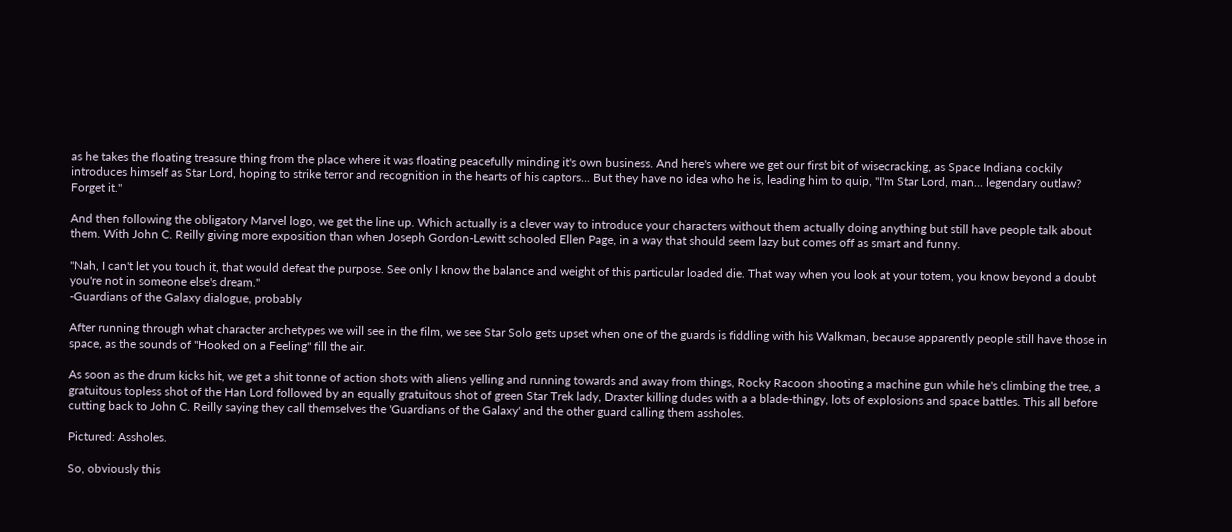as he takes the floating treasure thing from the place where it was floating peacefully minding it's own business. And here's where we get our first bit of wisecracking, as Space Indiana cockily introduces himself as Star Lord, hoping to strike terror and recognition in the hearts of his captors... But they have no idea who he is, leading him to quip, "I'm Star Lord, man... legendary outlaw? Forget it."

And then following the obligatory Marvel logo, we get the line up. Which actually is a clever way to introduce your characters without them actually doing anything but still have people talk about them. With John C. Reilly giving more exposition than when Joseph Gordon-Lewitt schooled Ellen Page, in a way that should seem lazy but comes off as smart and funny.

"Nah, I can't let you touch it, that would defeat the purpose. See only I know the balance and weight of this particular loaded die. That way when you look at your totem, you know beyond a doubt you're not in someone else's dream."
-Guardians of the Galaxy dialogue, probably

After running through what character archetypes we will see in the film, we see Star Solo gets upset when one of the guards is fiddling with his Walkman, because apparently people still have those in space, as the sounds of "Hooked on a Feeling" fill the air.

As soon as the drum kicks hit, we get a shit tonne of action shots with aliens yelling and running towards and away from things, Rocky Racoon shooting a machine gun while he's climbing the tree, a gratuitous topless shot of the Han Lord followed by an equally gratuitous shot of green Star Trek lady, Draxter killing dudes with a a blade-thingy, lots of explosions and space battles. This all before cutting back to John C. Reilly saying they call themselves the 'Guardians of the Galaxy' and the other guard calling them assholes.

Pictured: Assholes.

So, obviously this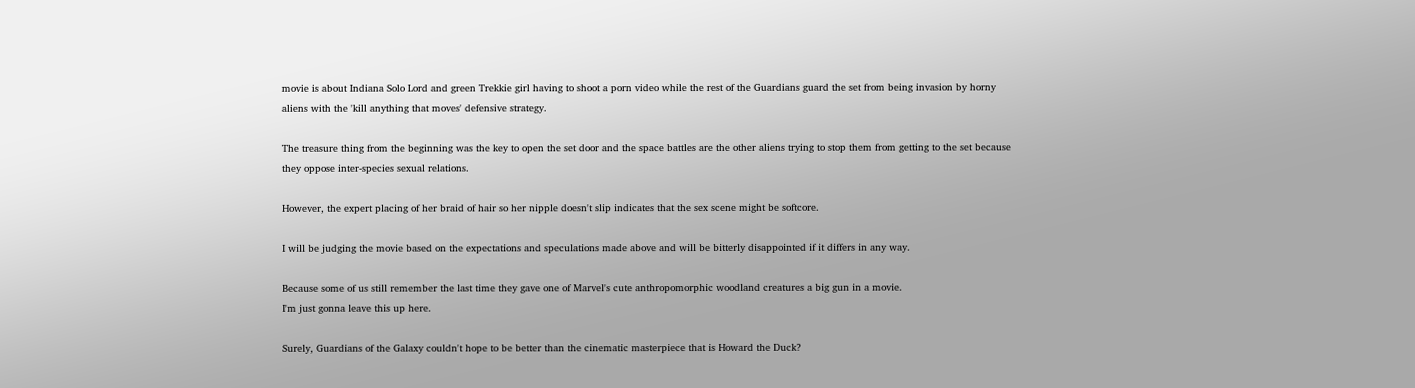movie is about Indiana Solo Lord and green Trekkie girl having to shoot a porn video while the rest of the Guardians guard the set from being invasion by horny aliens with the 'kill anything that moves' defensive strategy.

The treasure thing from the beginning was the key to open the set door and the space battles are the other aliens trying to stop them from getting to the set because they oppose inter-species sexual relations.

However, the expert placing of her braid of hair so her nipple doesn't slip indicates that the sex scene might be softcore.

I will be judging the movie based on the expectations and speculations made above and will be bitterly disappointed if it differs in any way.

Because some of us still remember the last time they gave one of Marvel's cute anthropomorphic woodland creatures a big gun in a movie.
I'm just gonna leave this up here.

Surely, Guardians of the Galaxy couldn't hope to be better than the cinematic masterpiece that is Howard the Duck?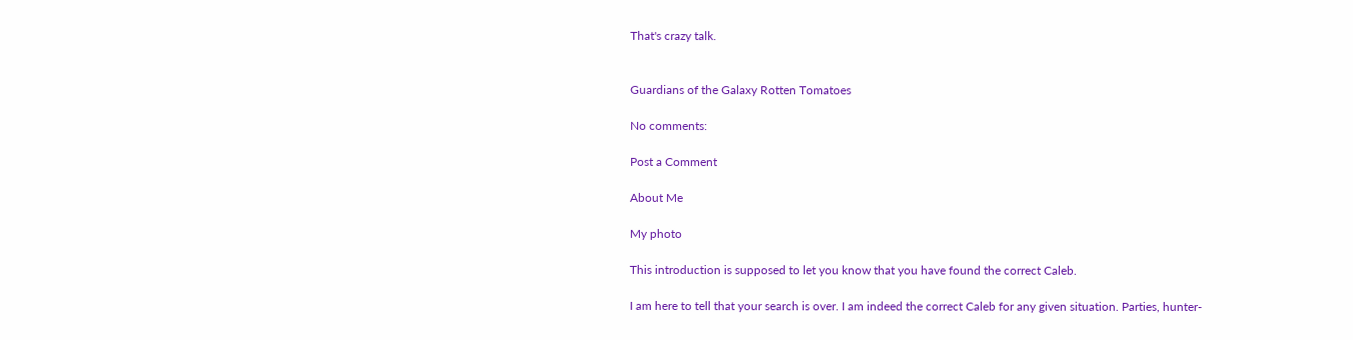That's crazy talk.


Guardians of the Galaxy Rotten Tomatoes

No comments:

Post a Comment

About Me

My photo

This introduction is supposed to let you know that you have found the correct Caleb.

I am here to tell that your search is over. I am indeed the correct Caleb for any given situation. Parties, hunter-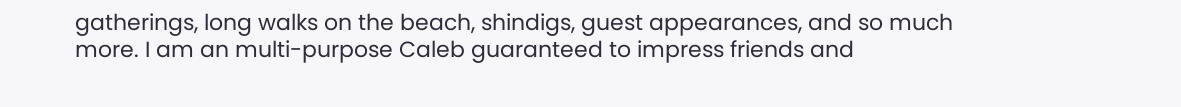gatherings, long walks on the beach, shindigs, guest appearances, and so much more. I am an multi-purpose Caleb guaranteed to impress friends and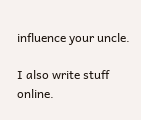influence your uncle.

I also write stuff online.